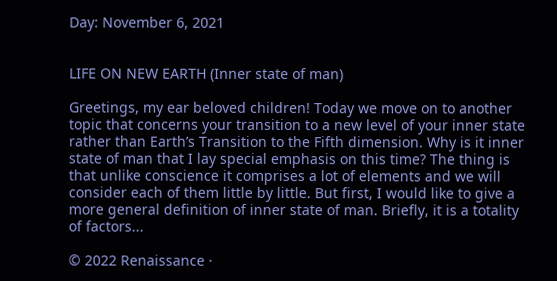Day: November 6, 2021


LIFE ON NEW EARTH (Inner state of man)

Greetings, my ear beloved children! Today we move on to another topic that concerns your transition to a new level of your inner state rather than Earth’s Transition to the Fifth dimension. Why is it inner state of man that I lay special emphasis on this time? The thing is that unlike conscience it comprises a lot of elements and we will consider each of them little by little. But first, I would like to give a more general definition of inner state of man. Briefly, it is a totality of factors...

© 2022 Renaissance ·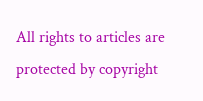All rights to articles are protected by copyright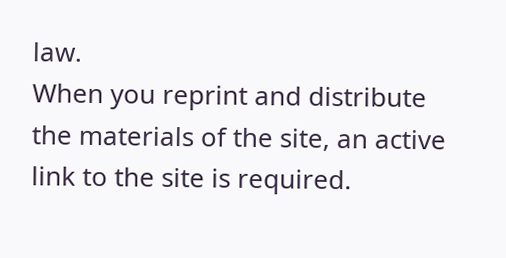law.
When you reprint and distribute the materials of the site, an active link to the site is required.